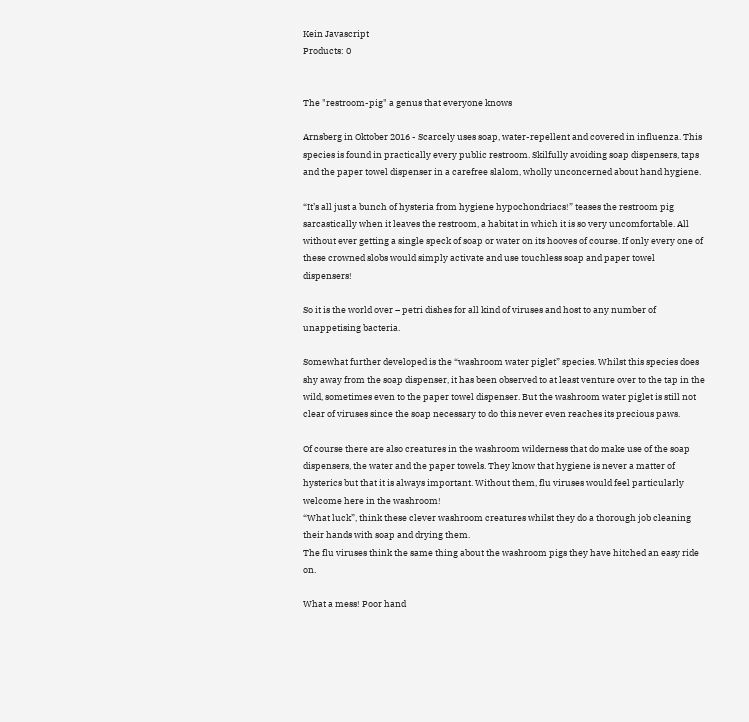Kein Javascript
Products: 0


The "restroom-pig" a genus that everyone knows

Arnsberg in Oktober 2016 - Scarcely uses soap, water-repellent and covered in influenza. This species is found in practically every public restroom. Skilfully avoiding soap dispensers, taps and the paper towel dispenser in a carefree slalom, wholly unconcerned about hand hygiene.

“It’s all just a bunch of hysteria from hygiene hypochondriacs!” teases the restroom pig sarcastically when it leaves the restroom, a habitat in which it is so very uncomfortable. All without ever getting a single speck of soap or water on its hooves of course. If only every one of these crowned slobs would simply activate and use touchless soap and paper towel dispensers!

So it is the world over – petri dishes for all kind of viruses and host to any number of unappetising bacteria.

Somewhat further developed is the “washroom water piglet” species. Whilst this species does shy away from the soap dispenser, it has been observed to at least venture over to the tap in the wild, sometimes even to the paper towel dispenser. But the washroom water piglet is still not clear of viruses since the soap necessary to do this never even reaches its precious paws.

Of course there are also creatures in the washroom wilderness that do make use of the soap dispensers, the water and the paper towels. They know that hygiene is never a matter of hysterics but that it is always important. Without them, flu viruses would feel particularly welcome here in the washroom!
“What luck”, think these clever washroom creatures whilst they do a thorough job cleaning their hands with soap and drying them.
The flu viruses think the same thing about the washroom pigs they have hitched an easy ride on.

What a mess! Poor hand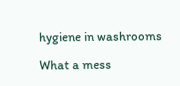hygiene in washrooms

What a mess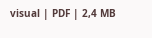visual | PDF | 2,4 MB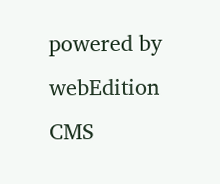powered by webEdition CMS